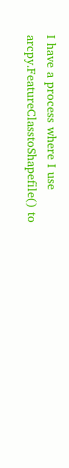I have a process where I use arcpy.FeatureClasstoShapefile() to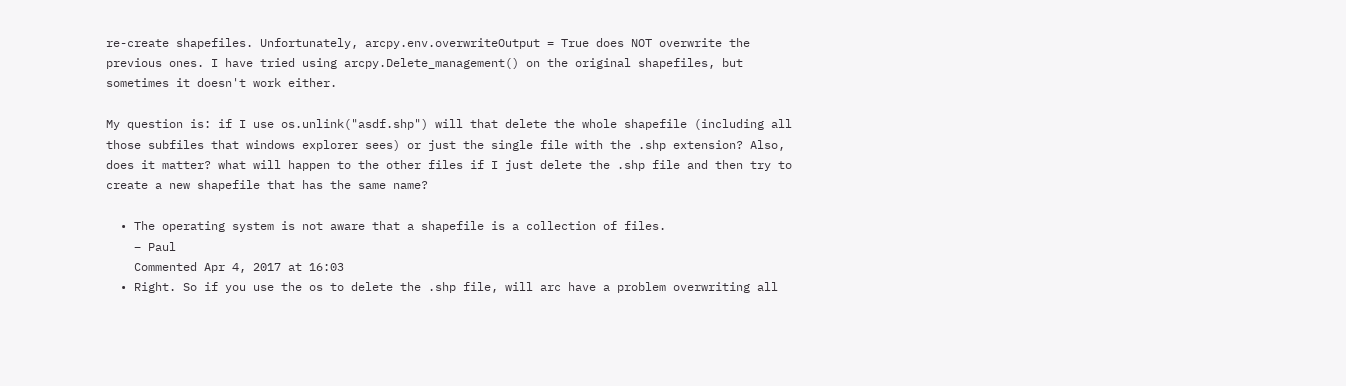re-create shapefiles. Unfortunately, arcpy.env.overwriteOutput = True does NOT overwrite the previous ones. I have tried using arcpy.Delete_management() on the original shapefiles, but sometimes it doesn't work either.

My question is: if I use os.unlink("asdf.shp") will that delete the whole shapefile (including all those subfiles that windows explorer sees) or just the single file with the .shp extension? Also, does it matter? what will happen to the other files if I just delete the .shp file and then try to create a new shapefile that has the same name?

  • The operating system is not aware that a shapefile is a collection of files.
    – Paul
    Commented Apr 4, 2017 at 16:03
  • Right. So if you use the os to delete the .shp file, will arc have a problem overwriting all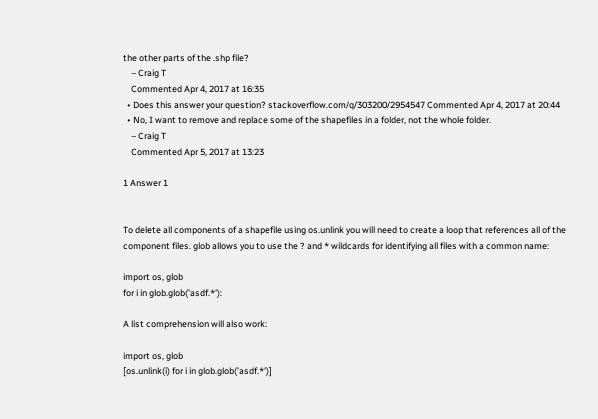the other parts of the .shp file?
    – Craig T
    Commented Apr 4, 2017 at 16:35
  • Does this answer your question? stackoverflow.com/q/303200/2954547 Commented Apr 4, 2017 at 20:44
  • No, I want to remove and replace some of the shapefiles in a folder, not the whole folder.
    – Craig T
    Commented Apr 5, 2017 at 13:23

1 Answer 1


To delete all components of a shapefile using os.unlink you will need to create a loop that references all of the component files. glob allows you to use the ? and * wildcards for identifying all files with a common name:

import os, glob
for i in glob.glob('asdf.*'):

A list comprehension will also work:

import os, glob
[os.unlink(i) for i in glob.glob('asdf.*')]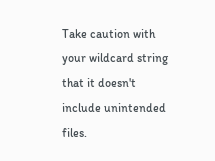Take caution with your wildcard string that it doesn't include unintended files.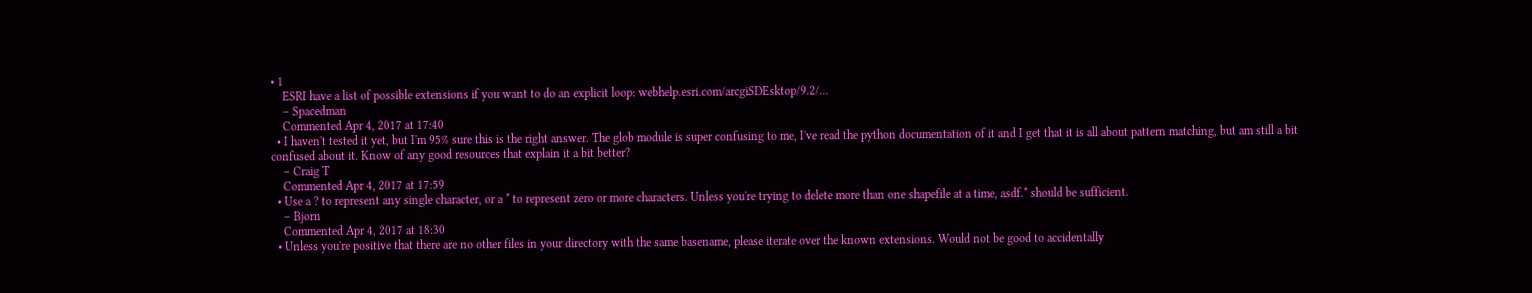• 1
    ESRI have a list of possible extensions if you want to do an explicit loop: webhelp.esri.com/arcgiSDEsktop/9.2/…
    – Spacedman
    Commented Apr 4, 2017 at 17:40
  • I haven't tested it yet, but I'm 95% sure this is the right answer. The glob module is super confusing to me, I've read the python documentation of it and I get that it is all about pattern matching, but am still a bit confused about it. Know of any good resources that explain it a bit better?
    – Craig T
    Commented Apr 4, 2017 at 17:59
  • Use a ? to represent any single character, or a * to represent zero or more characters. Unless you're trying to delete more than one shapefile at a time, asdf.* should be sufficient.
    – Bjorn
    Commented Apr 4, 2017 at 18:30
  • Unless you're positive that there are no other files in your directory with the same basename, please iterate over the known extensions. Would not be good to accidentally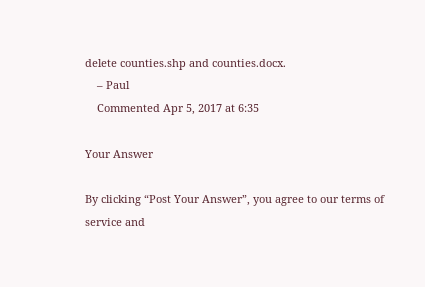delete counties.shp and counties.docx.
    – Paul
    Commented Apr 5, 2017 at 6:35

Your Answer

By clicking “Post Your Answer”, you agree to our terms of service and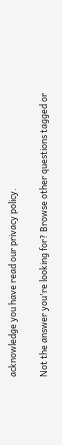acknowledge you have read our privacy policy.

Not the answer you're looking for? Browse other questions tagged or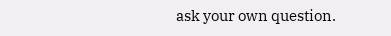ask your own question.